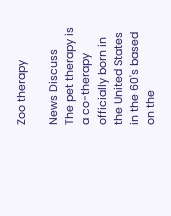Zoo therapy

News Discuss
The pet therapy is a co-therapy officially born in the United States in the 60's based on the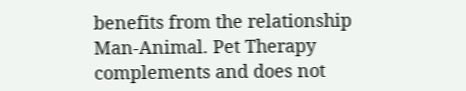benefits from the relationship Man-Animal. Pet Therapy complements and does not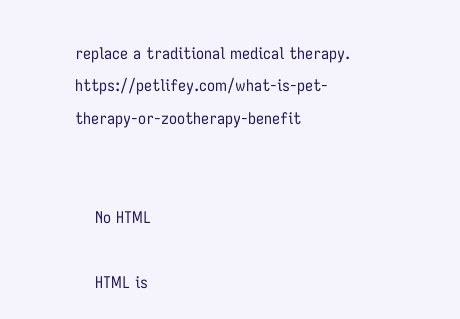replace a traditional medical therapy. https://petlifey.com/what-is-pet-therapy-or-zootherapy-benefit


    No HTML

    HTML is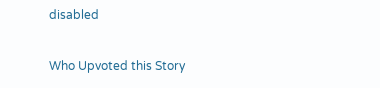disabled

Who Upvoted this Story